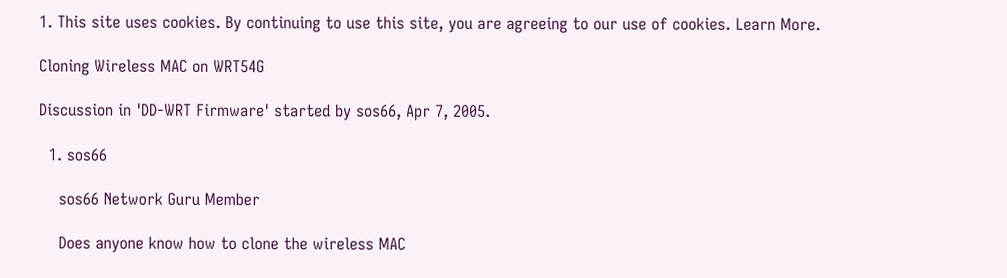1. This site uses cookies. By continuing to use this site, you are agreeing to our use of cookies. Learn More.

Cloning Wireless MAC on WRT54G

Discussion in 'DD-WRT Firmware' started by sos66, Apr 7, 2005.

  1. sos66

    sos66 Network Guru Member

    Does anyone know how to clone the wireless MAC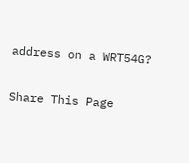address on a WRT54G?


Share This Page